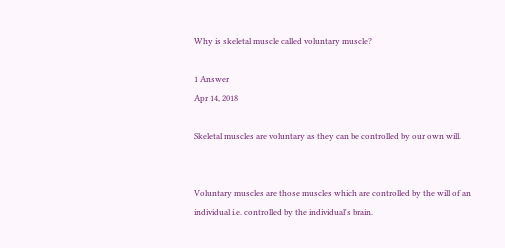Why is skeletal muscle called voluntary muscle?

1 Answer
Apr 14, 2018

Skeletal muscles are voluntary as they can be controlled by our own will.


Voluntary muscles are those muscles which are controlled by the will of an individual i.e. controlled by the individual's brain.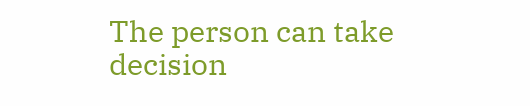The person can take decision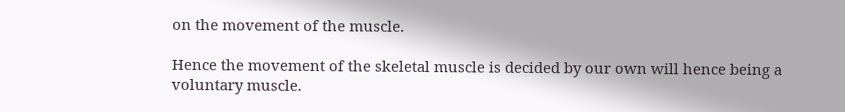on the movement of the muscle.

Hence the movement of the skeletal muscle is decided by our own will hence being a voluntary muscle.